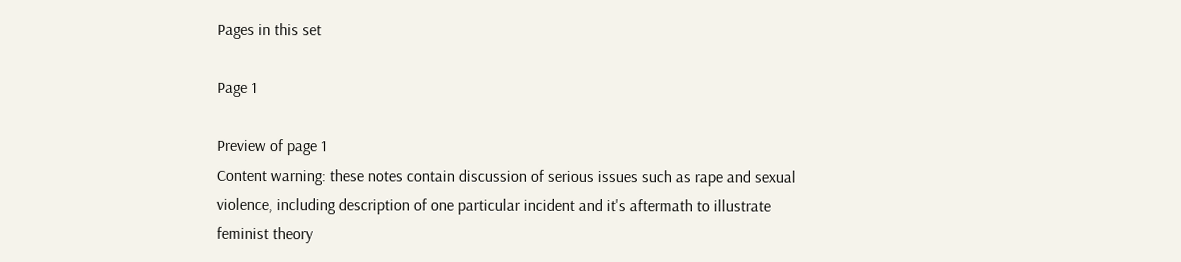Pages in this set

Page 1

Preview of page 1
Content warning: these notes contain discussion of serious issues such as rape and sexual
violence, including description of one particular incident and it's aftermath to illustrate
feminist theory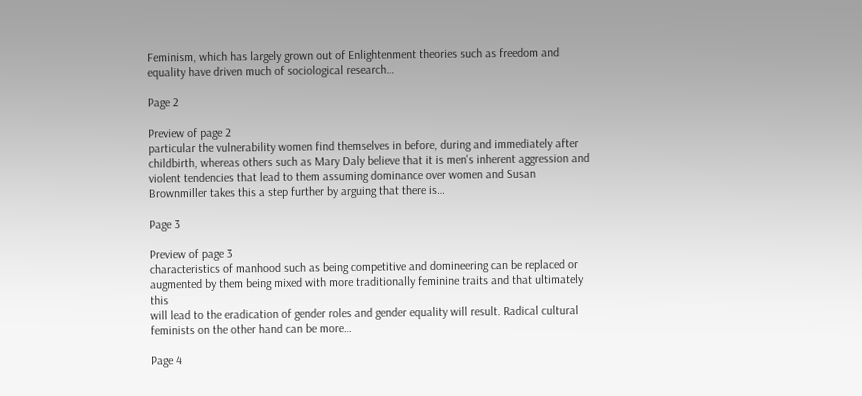Feminism, which has largely grown out of Enlightenment theories such as freedom and
equality have driven much of sociological research…

Page 2

Preview of page 2
particular the vulnerability women find themselves in before, during and immediately after
childbirth, whereas others such as Mary Daly believe that it is men's inherent aggression and
violent tendencies that lead to them assuming dominance over women and Susan
Brownmiller takes this a step further by arguing that there is…

Page 3

Preview of page 3
characteristics of manhood such as being competitive and domineering can be replaced or
augmented by them being mixed with more traditionally feminine traits and that ultimately this
will lead to the eradication of gender roles and gender equality will result. Radical cultural
feminists on the other hand can be more…

Page 4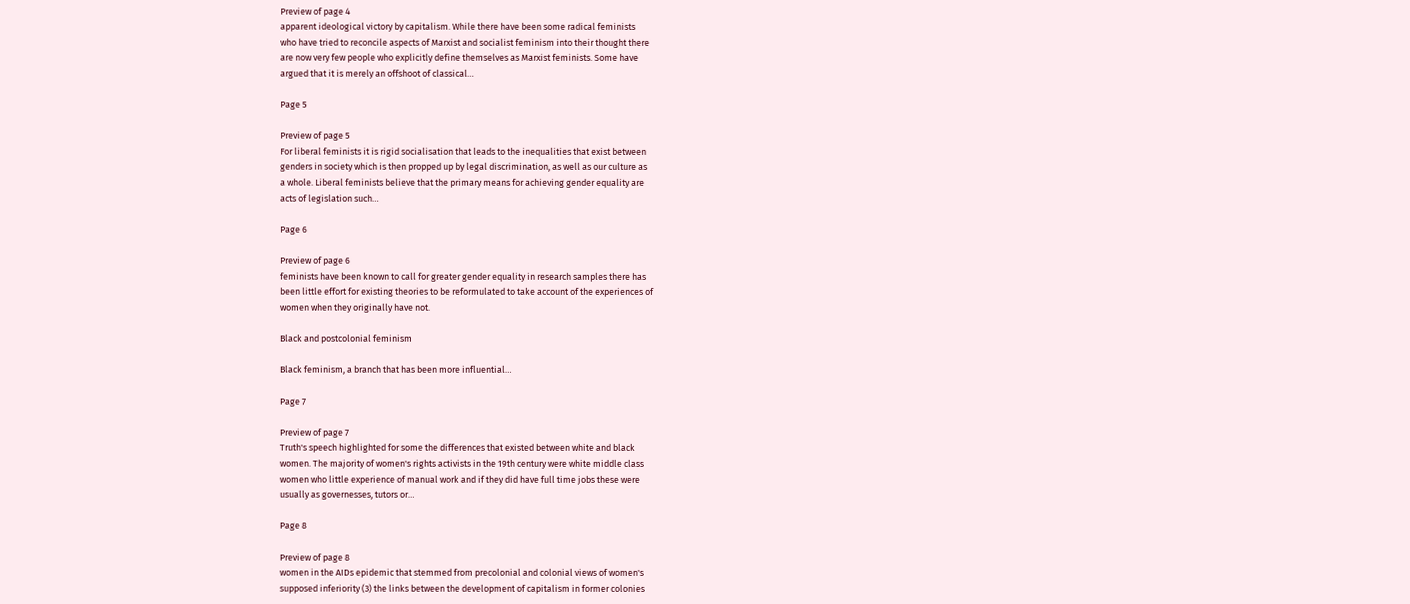Preview of page 4
apparent ideological victory by capitalism. While there have been some radical feminists
who have tried to reconcile aspects of Marxist and socialist feminism into their thought there
are now very few people who explicitly define themselves as Marxist feminists. Some have
argued that it is merely an offshoot of classical…

Page 5

Preview of page 5
For liberal feminists it is rigid socialisation that leads to the inequalities that exist between
genders in society which is then propped up by legal discrimination, as well as our culture as
a whole. Liberal feminists believe that the primary means for achieving gender equality are
acts of legislation such…

Page 6

Preview of page 6
feminists have been known to call for greater gender equality in research samples there has
been little effort for existing theories to be reformulated to take account of the experiences of
women when they originally have not.

Black and postcolonial feminism

Black feminism, a branch that has been more influential…

Page 7

Preview of page 7
Truth's speech highlighted for some the differences that existed between white and black
women. The majority of women's rights activists in the 19th century were white middle class
women who little experience of manual work and if they did have full time jobs these were
usually as governesses, tutors or…

Page 8

Preview of page 8
women in the AIDs epidemic that stemmed from precolonial and colonial views of women's
supposed inferiority (3) the links between the development of capitalism in former colonies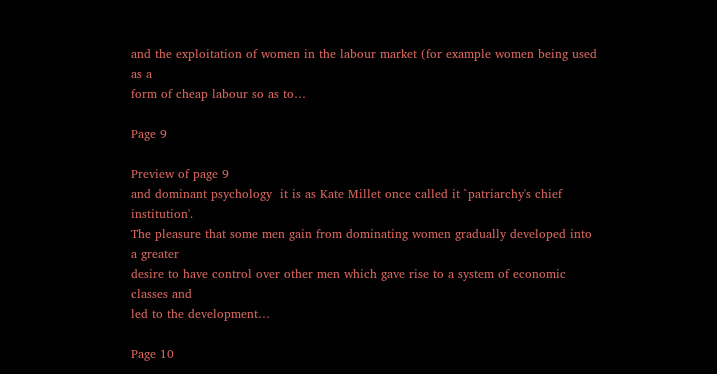and the exploitation of women in the labour market (for example women being used as a
form of cheap labour so as to…

Page 9

Preview of page 9
and dominant psychology  it is as Kate Millet once called it `patriarchy's chief institution'.
The pleasure that some men gain from dominating women gradually developed into a greater
desire to have control over other men which gave rise to a system of economic classes and
led to the development…

Page 10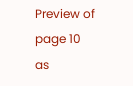Preview of page 10
as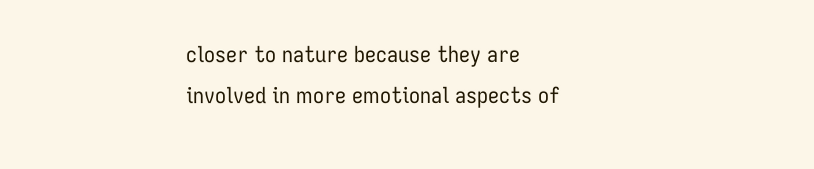closer to nature because they are involved in more emotional aspects of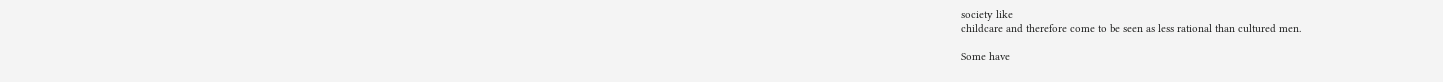society like
childcare and therefore come to be seen as less rational than cultured men.

Some have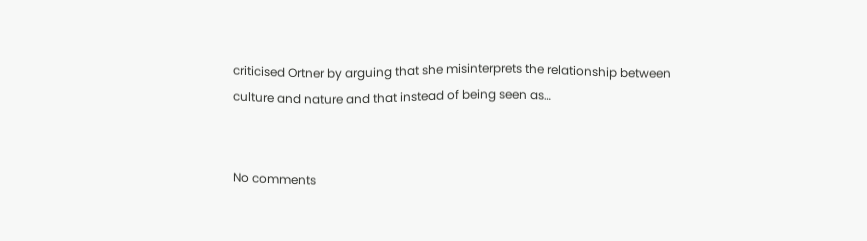criticised Ortner by arguing that she misinterprets the relationship between
culture and nature and that instead of being seen as…


No comments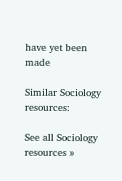have yet been made

Similar Sociology resources:

See all Sociology resources »